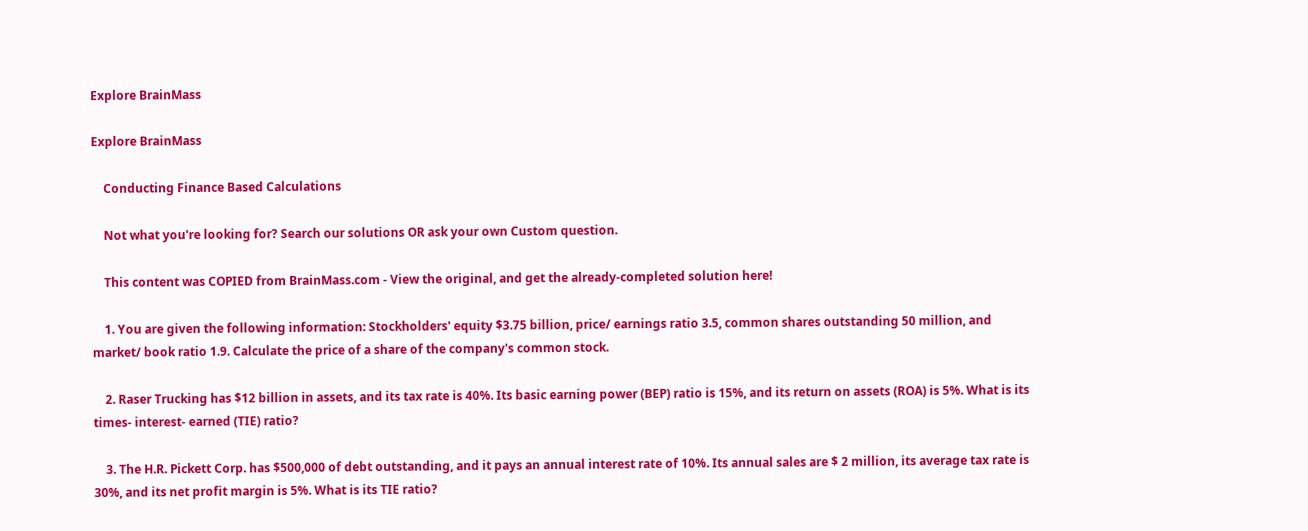Explore BrainMass

Explore BrainMass

    Conducting Finance Based Calculations

    Not what you're looking for? Search our solutions OR ask your own Custom question.

    This content was COPIED from BrainMass.com - View the original, and get the already-completed solution here!

    1. You are given the following information: Stockholders' equity $3.75 billion, price/ earnings ratio 3.5, common shares outstanding 50 million, and market/ book ratio 1.9. Calculate the price of a share of the company's common stock.

    2. Raser Trucking has $12 billion in assets, and its tax rate is 40%. Its basic earning power (BEP) ratio is 15%, and its return on assets (ROA) is 5%. What is its times- interest- earned (TIE) ratio?

    3. The H.R. Pickett Corp. has $500,000 of debt outstanding, and it pays an annual interest rate of 10%. Its annual sales are $ 2 million, its average tax rate is 30%, and its net profit margin is 5%. What is its TIE ratio?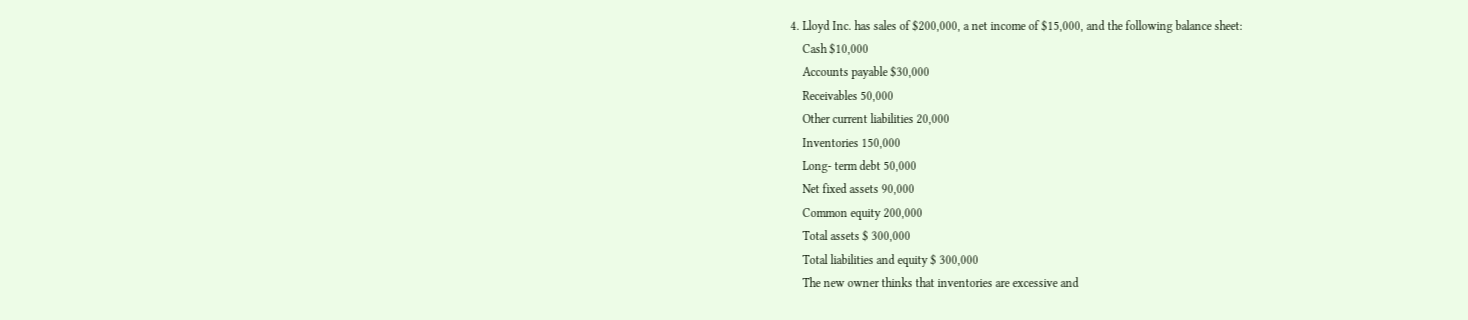4. Lloyd Inc. has sales of $200,000, a net income of $15,000, and the following balance sheet:
    Cash $10,000
    Accounts payable $30,000
    Receivables 50,000
    Other current liabilities 20,000
    Inventories 150,000
    Long- term debt 50,000
    Net fixed assets 90,000
    Common equity 200,000
    Total assets $ 300,000
    Total liabilities and equity $ 300,000
    The new owner thinks that inventories are excessive and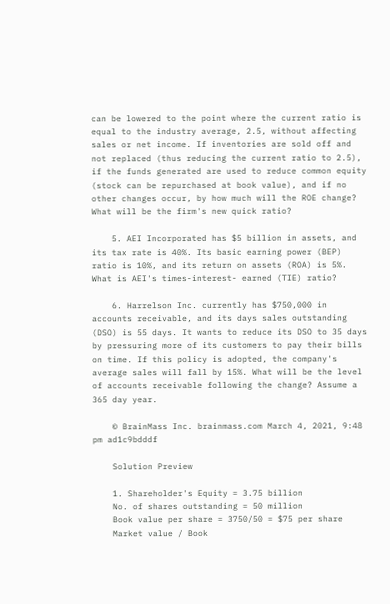can be lowered to the point where the current ratio is equal to the industry average, 2.5, without affecting sales or net income. If inventories are sold off and not replaced (thus reducing the current ratio to 2.5), if the funds generated are used to reduce common equity (stock can be repurchased at book value), and if no other changes occur, by how much will the ROE change? What will be the firm's new quick ratio?

    5. AEI Incorporated has $5 billion in assets, and its tax rate is 40%. Its basic earning power (BEP) ratio is 10%, and its return on assets (ROA) is 5%. What is AEI's times-interest- earned (TIE) ratio?

    6. Harrelson Inc. currently has $750,000 in accounts receivable, and its days sales outstanding (DSO) is 55 days. It wants to reduce its DSO to 35 days by pressuring more of its customers to pay their bills on time. If this policy is adopted, the company's average sales will fall by 15%. What will be the level of accounts receivable following the change? Assume a 365 day year.

    © BrainMass Inc. brainmass.com March 4, 2021, 9:48 pm ad1c9bdddf

    Solution Preview

    1. Shareholder's Equity = 3.75 billion
    No. of shares outstanding = 50 million
    Book value per share = 3750/50 = $75 per share
    Market value / Book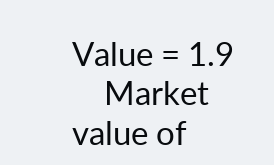Value = 1.9
    Market value of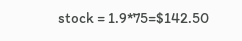stock = 1.9*75=$142.50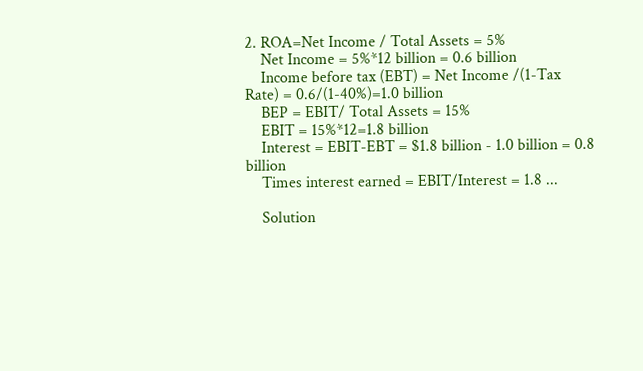2. ROA=Net Income / Total Assets = 5%
    Net Income = 5%*12 billion = 0.6 billion
    Income before tax (EBT) = Net Income /(1-Tax Rate) = 0.6/(1-40%)=1.0 billion
    BEP = EBIT/ Total Assets = 15%
    EBIT = 15%*12=1.8 billion
    Interest = EBIT-EBT = $1.8 billion - 1.0 billion = 0.8 billion
    Times interest earned = EBIT/Interest = 1.8 ...

    Solution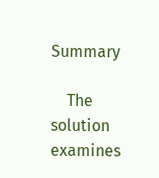Summary

    The solution examines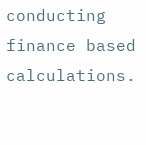conducting finance based calculations.